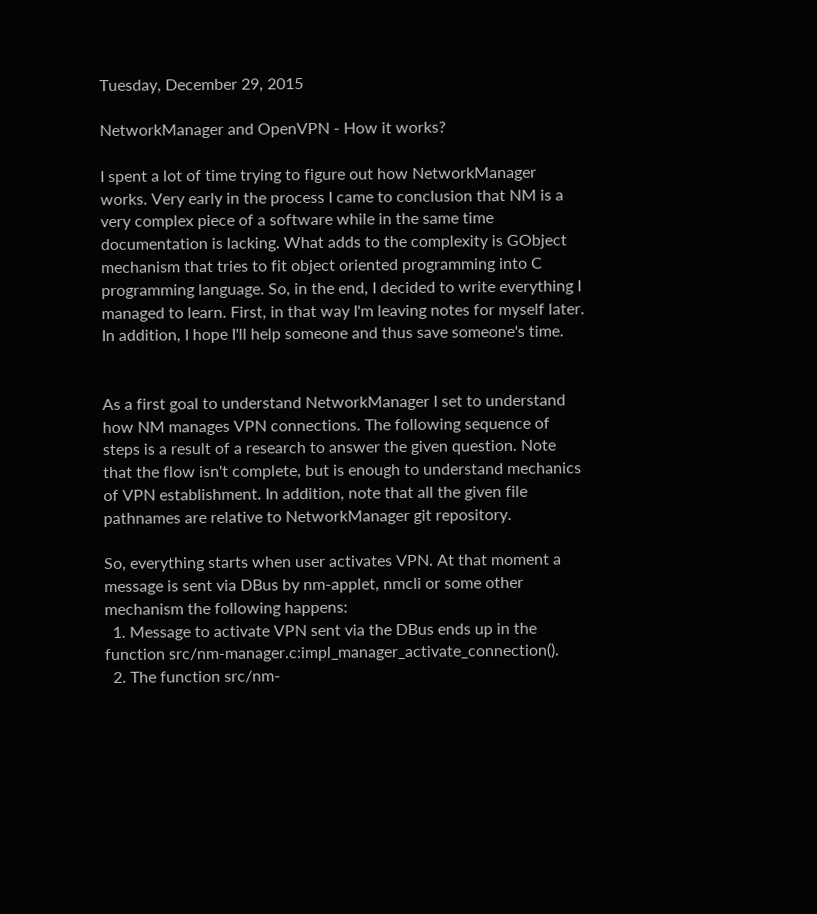Tuesday, December 29, 2015

NetworkManager and OpenVPN - How it works?

I spent a lot of time trying to figure out how NetworkManager works. Very early in the process I came to conclusion that NM is a very complex piece of a software while in the same time documentation is lacking. What adds to the complexity is GObject mechanism that tries to fit object oriented programming into C programming language. So, in the end, I decided to write everything I managed to learn. First, in that way I'm leaving notes for myself later. In addition, I hope I'll help someone and thus save someone's time.


As a first goal to understand NetworkManager I set to understand how NM manages VPN connections. The following sequence of steps is a result of a research to answer the given question. Note that the flow isn't complete, but is enough to understand mechanics of VPN establishment. In addition, note that all the given file pathnames are relative to NetworkManager git repository.

So, everything starts when user activates VPN. At that moment a message is sent via DBus by nm-applet, nmcli or some other mechanism the following happens:
  1. Message to activate VPN sent via the DBus ends up in the function src/nm-manager.c:impl_manager_activate_connection().
  2. The function src/nm-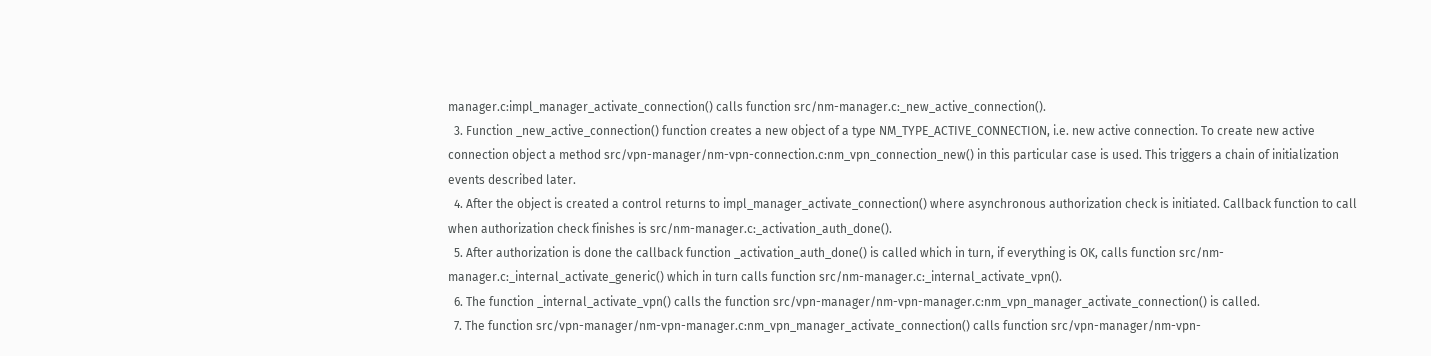manager.c:impl_manager_activate_connection() calls function src/nm-manager.c:_new_active_connection().
  3. Function _new_active_connection() function creates a new object of a type NM_TYPE_ACTIVE_CONNECTION, i.e. new active connection. To create new active connection object a method src/vpn-manager/nm-vpn-connection.c:nm_vpn_connection_new() in this particular case is used. This triggers a chain of initialization events described later.
  4. After the object is created a control returns to impl_manager_activate_connection() where asynchronous authorization check is initiated. Callback function to call when authorization check finishes is src/nm-manager.c:_activation_auth_done().
  5. After authorization is done the callback function _activation_auth_done() is called which in turn, if everything is OK, calls function src/nm-manager.c:_internal_activate_generic() which in turn calls function src/nm-manager.c:_internal_activate_vpn().
  6. The function _internal_activate_vpn() calls the function src/vpn-manager/nm-vpn-manager.c:nm_vpn_manager_activate_connection() is called.
  7. The function src/vpn-manager/nm-vpn-manager.c:nm_vpn_manager_activate_connection() calls function src/vpn-manager/nm-vpn-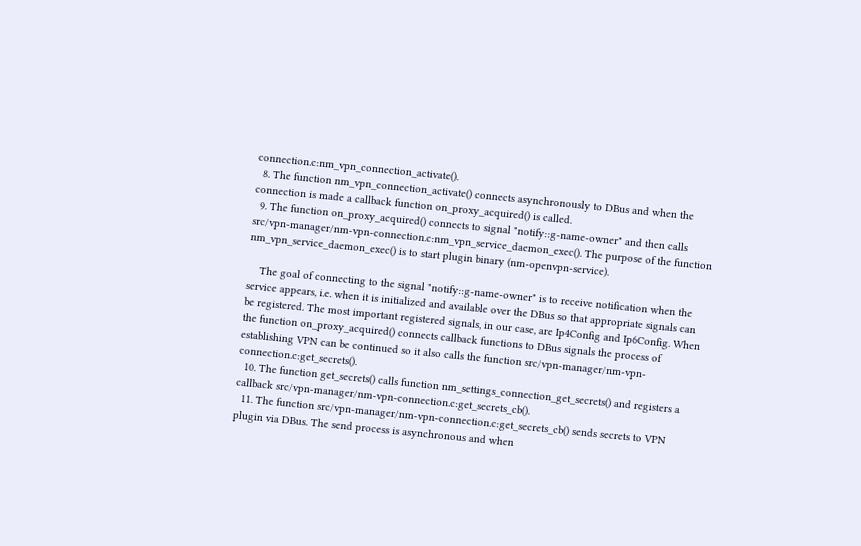connection.c:nm_vpn_connection_activate().
  8. The function nm_vpn_connection_activate() connects asynchronously to DBus and when the connection is made a callback function on_proxy_acquired() is called.
  9. The function on_proxy_acquired() connects to signal "notify::g-name-owner" and then calls src/vpn-manager/nm-vpn-connection.c:nm_vpn_service_daemon_exec(). The purpose of the function nm_vpn_service_daemon_exec() is to start plugin binary (nm-openvpn-service).

    The goal of connecting to the signal "notify::g-name-owner" is to receive notification when the service appears, i.e. when it is initialized and available over the DBus so that appropriate signals can be registered. The most important registered signals, in our case, are Ip4Config and Ip6Config. When the function on_proxy_acquired() connects callback functions to DBus signals the process of establishing VPN can be continued so it also calls the function src/vpn-manager/nm-vpn-connection.c:get_secrets().
  10. The function get_secrets() calls function nm_settings_connection_get_secrets() and registers a callback src/vpn-manager/nm-vpn-connection.c:get_secrets_cb().
  11. The function src/vpn-manager/nm-vpn-connection.c:get_secrets_cb() sends secrets to VPN plugin via DBus. The send process is asynchronous and when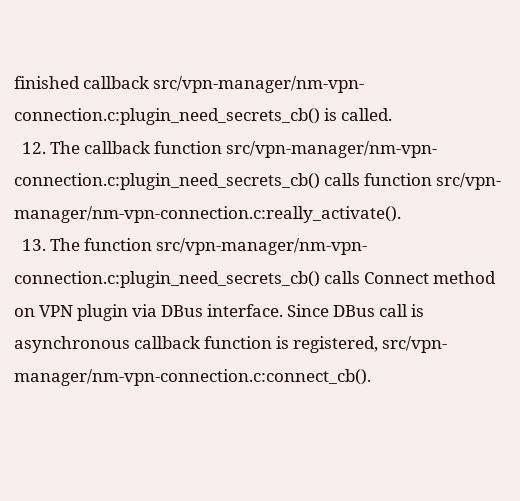finished callback src/vpn-manager/nm-vpn-connection.c:plugin_need_secrets_cb() is called.
  12. The callback function src/vpn-manager/nm-vpn-connection.c:plugin_need_secrets_cb() calls function src/vpn-manager/nm-vpn-connection.c:really_activate().
  13. The function src/vpn-manager/nm-vpn-connection.c:plugin_need_secrets_cb() calls Connect method on VPN plugin via DBus interface. Since DBus call is asynchronous callback function is registered, src/vpn-manager/nm-vpn-connection.c:connect_cb().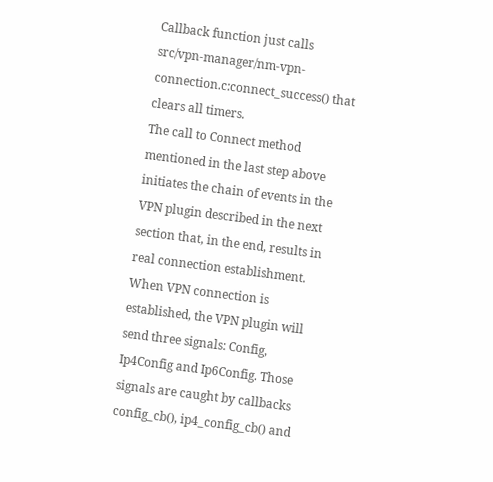Callback function just calls src/vpn-manager/nm-vpn-connection.c:connect_success() that clears all timers.
The call to Connect method mentioned in the last step above initiates the chain of events in the VPN plugin described in the next section that, in the end, results in real connection establishment. When VPN connection is established, the VPN plugin will send three signals: Config, Ip4Config and Ip6Config. Those signals are caught by callbacks config_cb(), ip4_config_cb() and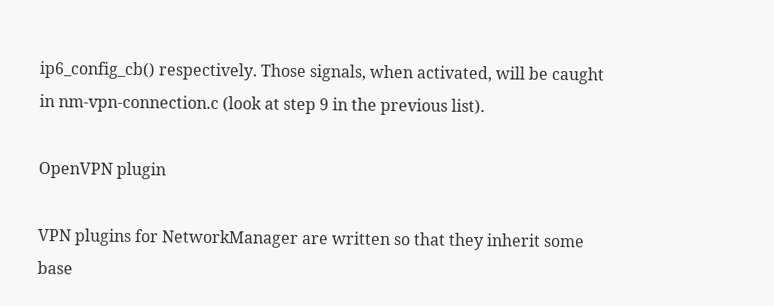ip6_config_cb() respectively. Those signals, when activated, will be caught in nm-vpn-connection.c (look at step 9 in the previous list).

OpenVPN plugin

VPN plugins for NetworkManager are written so that they inherit some base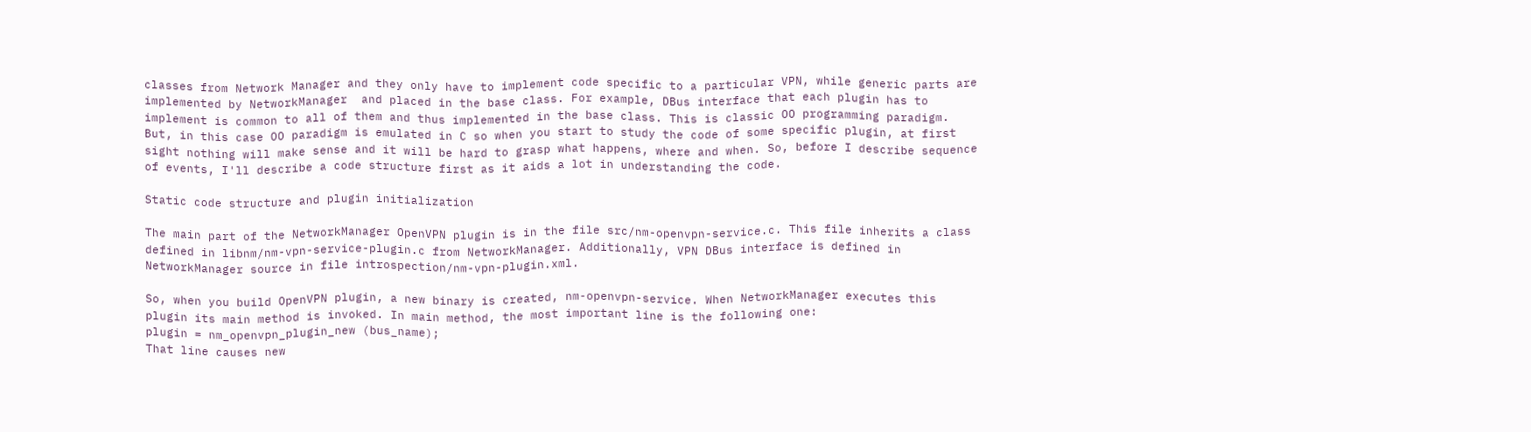classes from Network Manager and they only have to implement code specific to a particular VPN, while generic parts are implemented by NetworkManager  and placed in the base class. For example, DBus interface that each plugin has to implement is common to all of them and thus implemented in the base class. This is classic OO programming paradigm. But, in this case OO paradigm is emulated in C so when you start to study the code of some specific plugin, at first sight nothing will make sense and it will be hard to grasp what happens, where and when. So, before I describe sequence of events, I'll describe a code structure first as it aids a lot in understanding the code.

Static code structure and plugin initialization

The main part of the NetworkManager OpenVPN plugin is in the file src/nm-openvpn-service.c. This file inherits a class defined in libnm/nm-vpn-service-plugin.c from NetworkManager. Additionally, VPN DBus interface is defined in NetworkManager source in file introspection/nm-vpn-plugin.xml.

So, when you build OpenVPN plugin, a new binary is created, nm-openvpn-service. When NetworkManager executes this plugin its main method is invoked. In main method, the most important line is the following one:
plugin = nm_openvpn_plugin_new (bus_name);
That line causes new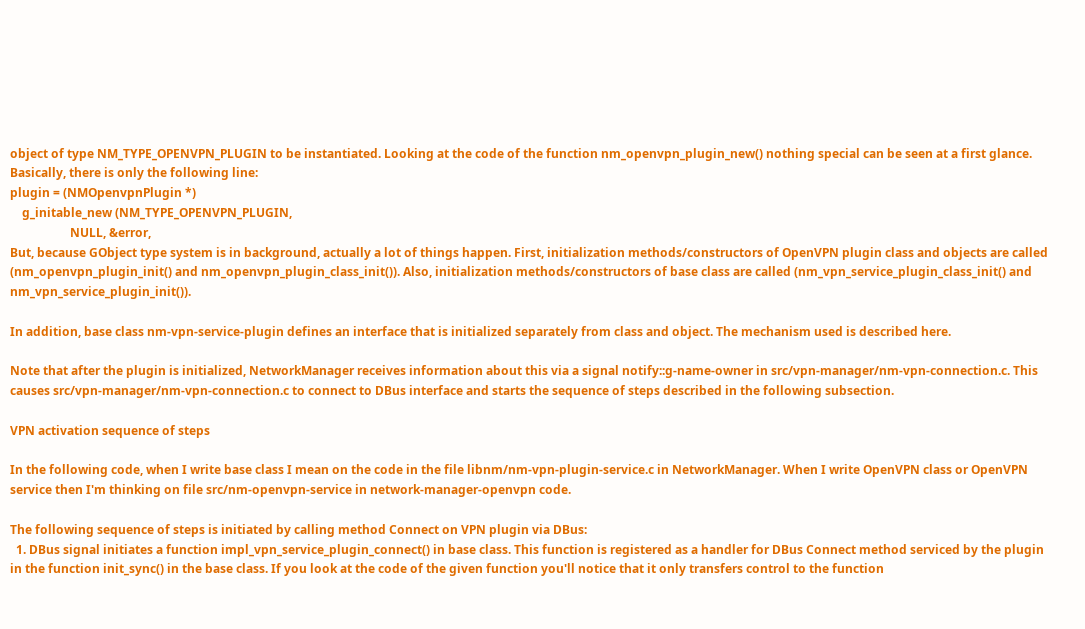object of type NM_TYPE_OPENVPN_PLUGIN to be instantiated. Looking at the code of the function nm_openvpn_plugin_new() nothing special can be seen at a first glance. Basically, there is only the following line:
plugin = (NMOpenvpnPlugin *)
    g_initable_new (NM_TYPE_OPENVPN_PLUGIN,
                    NULL, &error,
But, because GObject type system is in background, actually a lot of things happen. First, initialization methods/constructors of OpenVPN plugin class and objects are called (nm_openvpn_plugin_init() and nm_openvpn_plugin_class_init()). Also, initialization methods/constructors of base class are called (nm_vpn_service_plugin_class_init() and nm_vpn_service_plugin_init()).

In addition, base class nm-vpn-service-plugin defines an interface that is initialized separately from class and object. The mechanism used is described here.

Note that after the plugin is initialized, NetworkManager receives information about this via a signal notify::g-name-owner in src/vpn-manager/nm-vpn-connection.c. This causes src/vpn-manager/nm-vpn-connection.c to connect to DBus interface and starts the sequence of steps described in the following subsection.

VPN activation sequence of steps

In the following code, when I write base class I mean on the code in the file libnm/nm-vpn-plugin-service.c in NetworkManager. When I write OpenVPN class or OpenVPN service then I'm thinking on file src/nm-openvpn-service in network-manager-openvpn code.

The following sequence of steps is initiated by calling method Connect on VPN plugin via DBus:
  1. DBus signal initiates a function impl_vpn_service_plugin_connect() in base class. This function is registered as a handler for DBus Connect method serviced by the plugin in the function init_sync() in the base class. If you look at the code of the given function you'll notice that it only transfers control to the function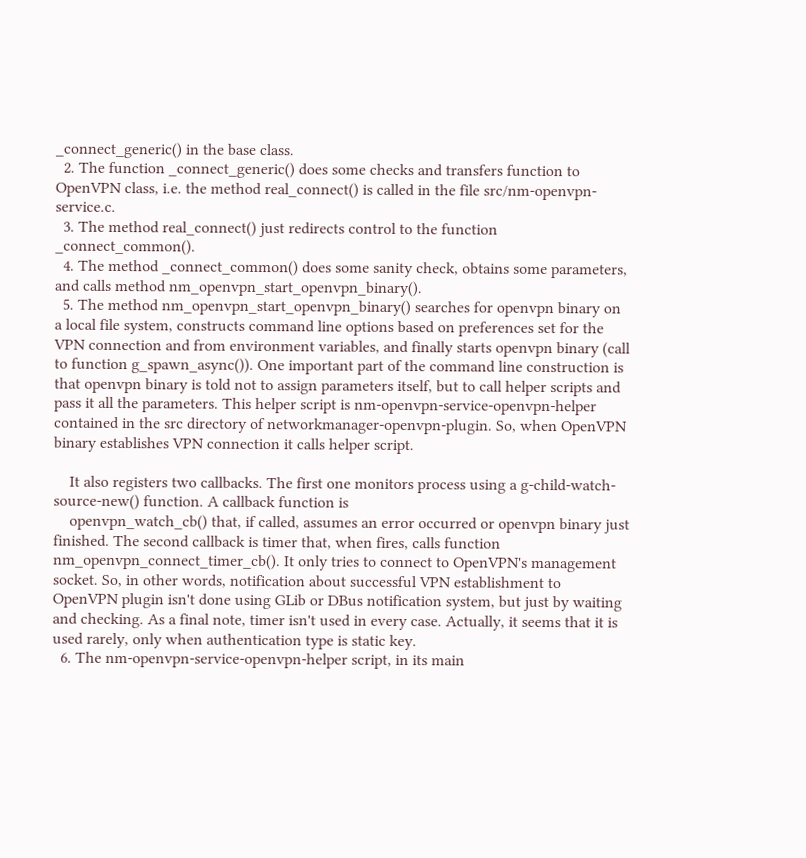_connect_generic() in the base class.
  2. The function _connect_generic() does some checks and transfers function to OpenVPN class, i.e. the method real_connect() is called in the file src/nm-openvpn-service.c.
  3. The method real_connect() just redirects control to the function _connect_common().
  4. The method _connect_common() does some sanity check, obtains some parameters, and calls method nm_openvpn_start_openvpn_binary().
  5. The method nm_openvpn_start_openvpn_binary() searches for openvpn binary on a local file system, constructs command line options based on preferences set for the VPN connection and from environment variables, and finally starts openvpn binary (call to function g_spawn_async()). One important part of the command line construction is that openvpn binary is told not to assign parameters itself, but to call helper scripts and pass it all the parameters. This helper script is nm-openvpn-service-openvpn-helper contained in the src directory of networkmanager-openvpn-plugin. So, when OpenVPN binary establishes VPN connection it calls helper script.

    It also registers two callbacks. The first one monitors process using a g-child-watch-source-new() function. A callback function is
    openvpn_watch_cb() that, if called, assumes an error occurred or openvpn binary just finished. The second callback is timer that, when fires, calls function nm_openvpn_connect_timer_cb(). It only tries to connect to OpenVPN's management socket. So, in other words, notification about successful VPN establishment to OpenVPN plugin isn't done using GLib or DBus notification system, but just by waiting and checking. As a final note, timer isn't used in every case. Actually, it seems that it is used rarely, only when authentication type is static key.
  6. The nm-openvpn-service-openvpn-helper script, in its main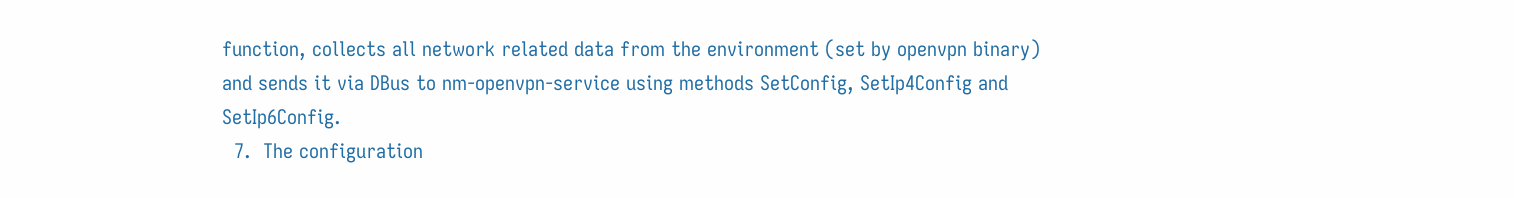function, collects all network related data from the environment (set by openvpn binary) and sends it via DBus to nm-openvpn-service using methods SetConfig, SetIp4Config and SetIp6Config.
  7.  The configuration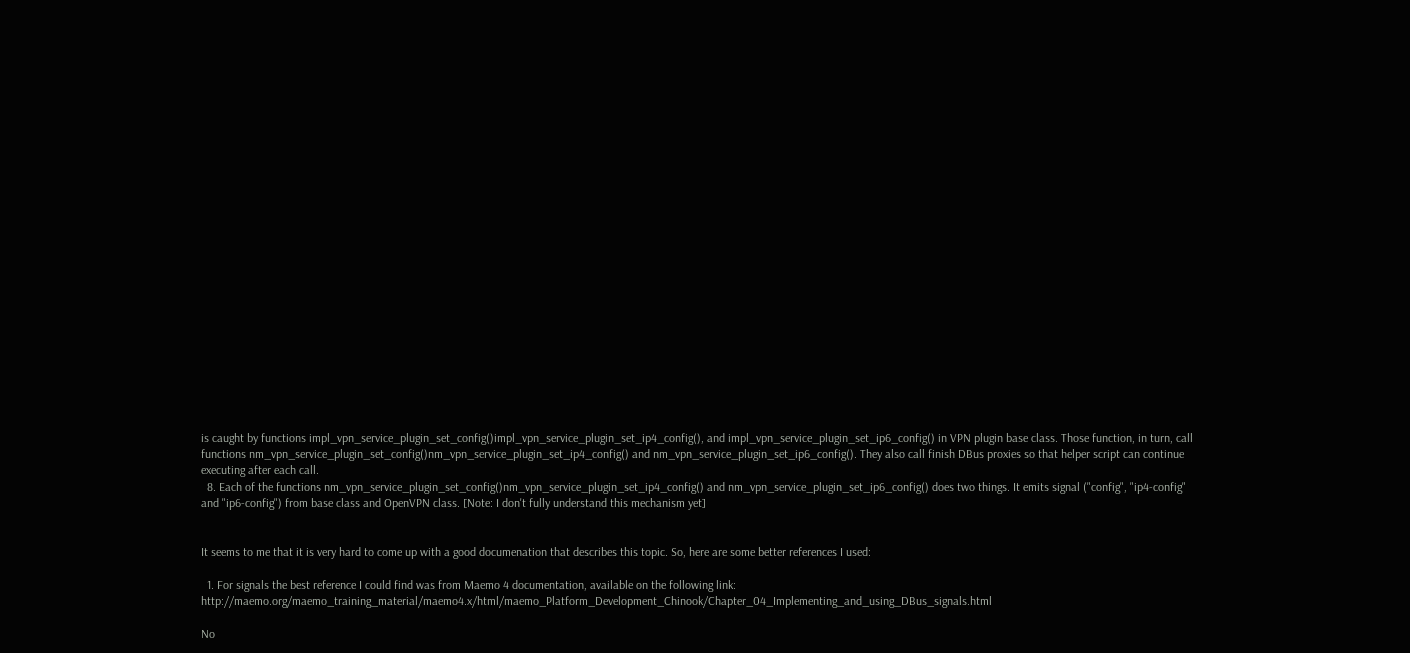is caught by functions impl_vpn_service_plugin_set_config()impl_vpn_service_plugin_set_ip4_config(), and impl_vpn_service_plugin_set_ip6_config() in VPN plugin base class. Those function, in turn, call functions nm_vpn_service_plugin_set_config()nm_vpn_service_plugin_set_ip4_config() and nm_vpn_service_plugin_set_ip6_config(). They also call finish DBus proxies so that helper script can continue executing after each call.
  8. Each of the functions nm_vpn_service_plugin_set_config()nm_vpn_service_plugin_set_ip4_config() and nm_vpn_service_plugin_set_ip6_config() does two things. It emits signal ("config", "ip4-config" and "ip6-config") from base class and OpenVPN class. [Note: I don't fully understand this mechanism yet]


It seems to me that it is very hard to come up with a good documenation that describes this topic. So, here are some better references I used:

  1. For signals the best reference I could find was from Maemo 4 documentation, available on the following link: http://maemo.org/maemo_training_material/maemo4.x/html/maemo_Platform_Development_Chinook/Chapter_04_Implementing_and_using_DBus_signals.html

No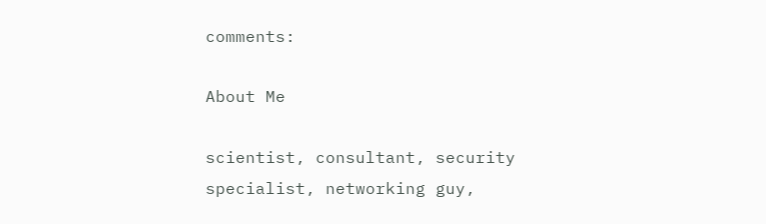comments:

About Me

scientist, consultant, security specialist, networking guy,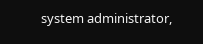system administrator,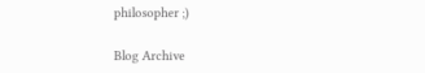philosopher ;)

Blog Archive